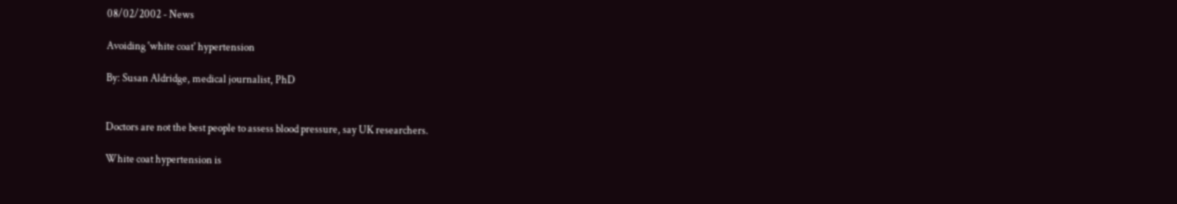08/02/2002 - News

Avoiding 'white coat' hypertension

By: Susan Aldridge, medical journalist, PhD


Doctors are not the best people to assess blood pressure, say UK researchers.

White coat hypertension is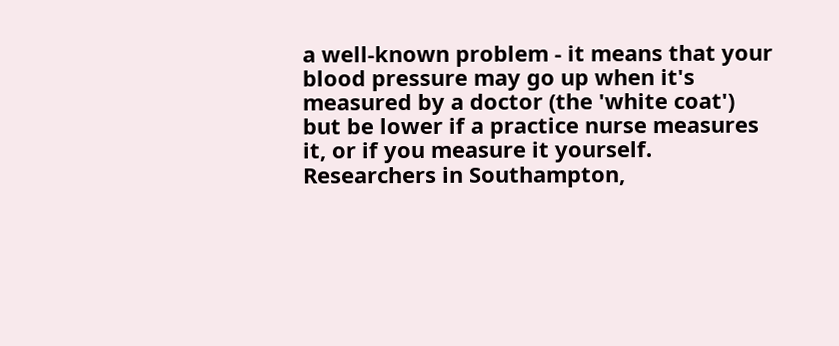a well-known problem - it means that your blood pressure may go up when it's measured by a doctor (the 'white coat') but be lower if a practice nurse measures it, or if you measure it yourself. Researchers in Southampton,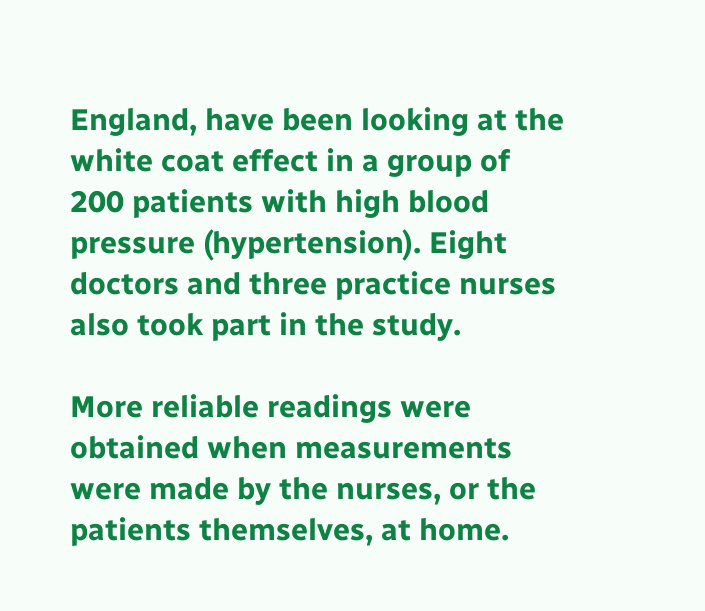England, have been looking at the white coat effect in a group of 200 patients with high blood pressure (hypertension). Eight doctors and three practice nurses also took part in the study.

More reliable readings were obtained when measurements were made by the nurses, or the patients themselves, at home.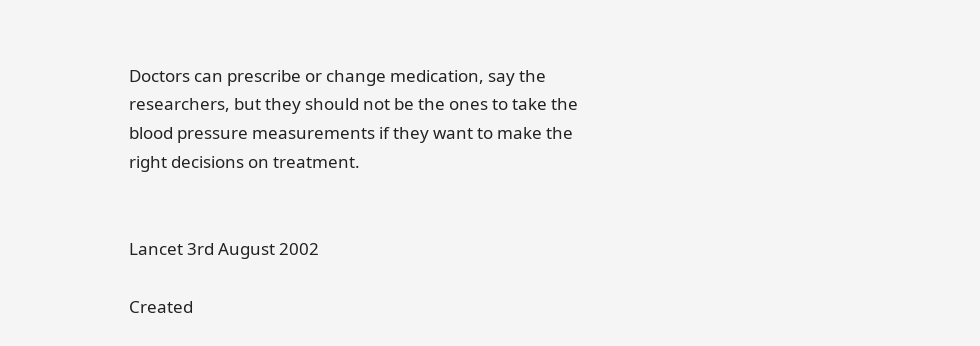Doctors can prescribe or change medication, say the researchers, but they should not be the ones to take the blood pressure measurements if they want to make the right decisions on treatment.


Lancet 3rd August 2002

Created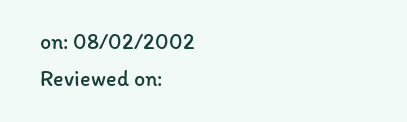on: 08/02/2002
Reviewed on: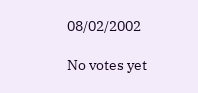08/02/2002

No votes yet